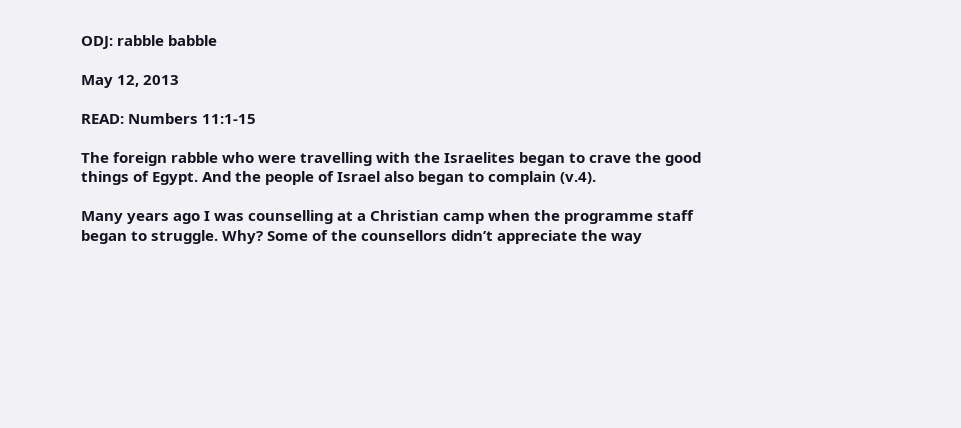ODJ: rabble babble

May 12, 2013

READ: Numbers 11:1-15

The foreign rabble who were travelling with the Israelites began to crave the good things of Egypt. And the people of Israel also began to complain (v.4).

Many years ago I was counselling at a Christian camp when the programme staff began to struggle. Why? Some of the counsellors didn’t appreciate the way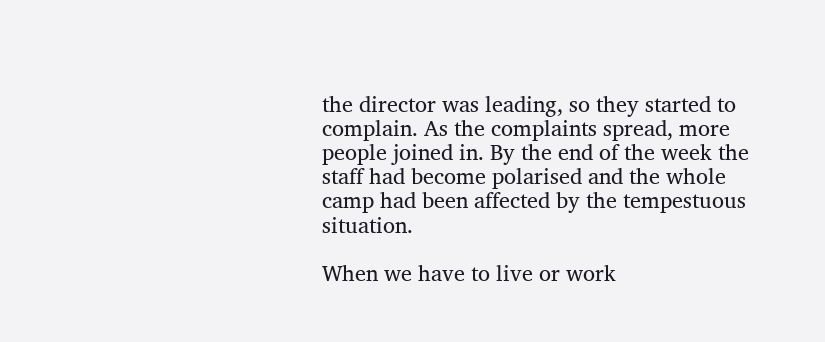the director was leading, so they started to complain. As the complaints spread, more people joined in. By the end of the week the staff had become polarised and the whole camp had been affected by the tempestuous situation.

When we have to live or work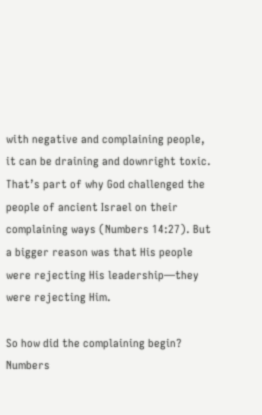with negative and complaining people, it can be draining and downright toxic. That’s part of why God challenged the people of ancient Israel on their complaining ways (Numbers 14:27). But a bigger reason was that His people were rejecting His leadership—they were rejecting Him.

So how did the complaining begin? Numbers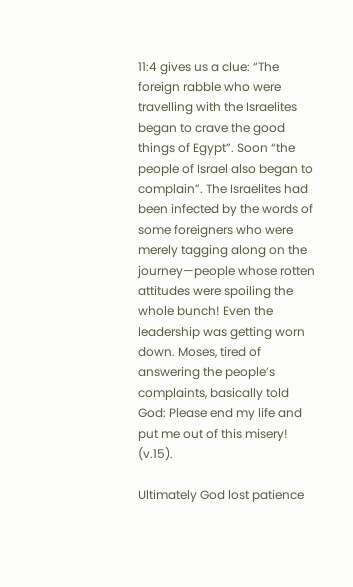11:4 gives us a clue: “The foreign rabble who were travelling with the Israelites began to crave the good things of Egypt”. Soon “the people of Israel also began to complain”. The Israelites had been infected by the words of some foreigners who were merely tagging along on the journey—people whose rotten attitudes were spoiling the whole bunch! Even the leadership was getting worn down. Moses, tired of answering the people’s complaints, basically told God: Please end my life and put me out of this misery! (v.15).

Ultimately God lost patience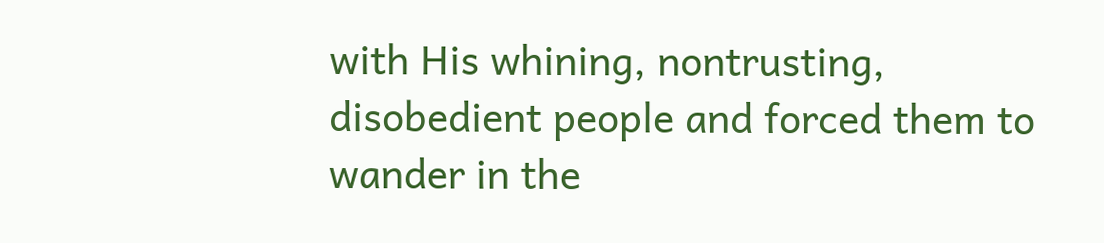with His whining, nontrusting, disobedient people and forced them to wander in the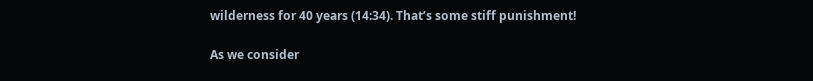wilderness for 40 years (14:34). That’s some stiff punishment!

As we consider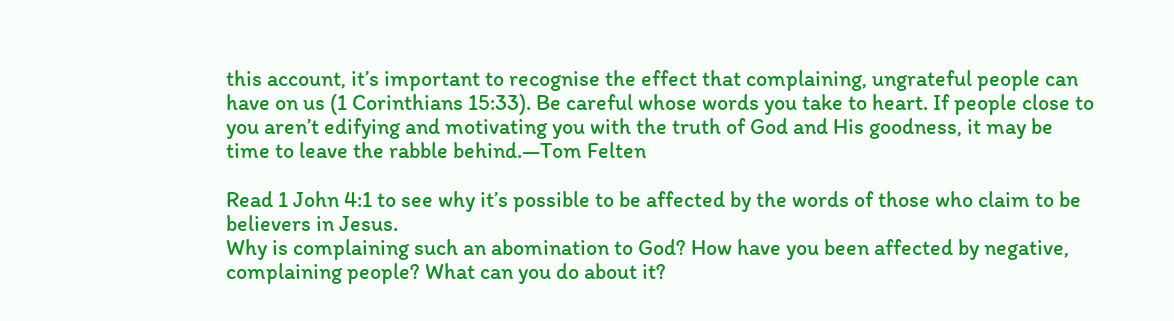this account, it’s important to recognise the effect that complaining, ungrateful people can have on us (1 Corinthians 15:33). Be careful whose words you take to heart. If people close to you aren’t edifying and motivating you with the truth of God and His goodness, it may be time to leave the rabble behind.—Tom Felten

Read 1 John 4:1 to see why it’s possible to be affected by the words of those who claim to be believers in Jesus.
Why is complaining such an abomination to God? How have you been affected by negative, complaining people? What can you do about it?